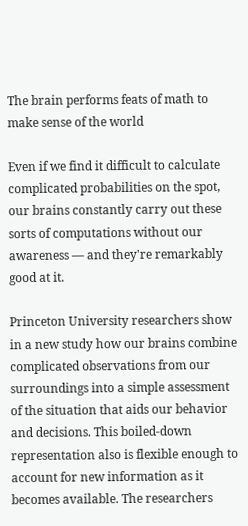The brain performs feats of math to make sense of the world

Even if we find it difficult to calculate complicated probabilities on the spot, our brains constantly carry out these sorts of computations without our awareness — and they're remarkably good at it.

Princeton University researchers show in a new study how our brains combine complicated observations from our surroundings into a simple assessment of the situation that aids our behavior and decisions. This boiled-down representation also is flexible enough to account for new information as it becomes available. The researchers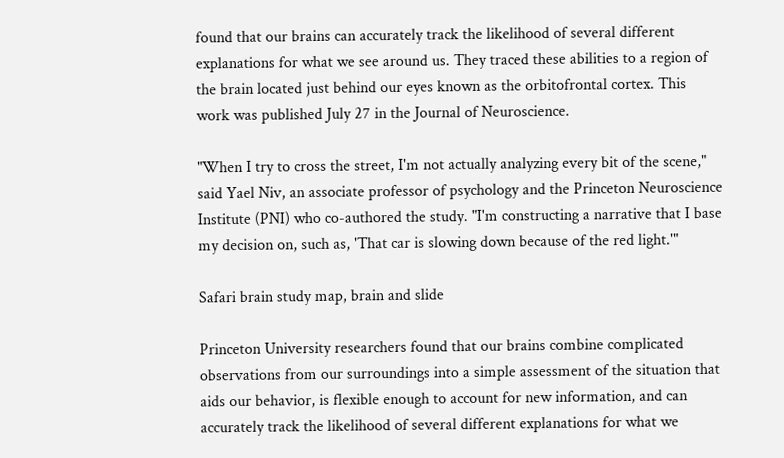found that our brains can accurately track the likelihood of several different explanations for what we see around us. They traced these abilities to a region of the brain located just behind our eyes known as the orbitofrontal cortex. This work was published July 27 in the Journal of Neuroscience.

"When I try to cross the street, I'm not actually analyzing every bit of the scene," said Yael Niv, an associate professor of psychology and the Princeton Neuroscience Institute (PNI) who co-authored the study. "I'm constructing a narrative that I base my decision on, such as, 'That car is slowing down because of the red light.'"

Safari brain study map, brain and slide

Princeton University researchers found that our brains combine complicated observations from our surroundings into a simple assessment of the situation that aids our behavior, is flexible enough to account for new information, and can accurately track the likelihood of several different explanations for what we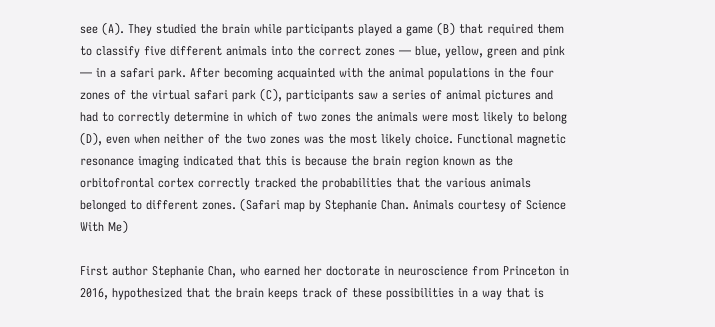see (A). They studied the brain while participants played a game (B) that required them to classify five different animals into the correct zones — blue, yellow, green and pink — in a safari park. After becoming acquainted with the animal populations in the four zones of the virtual safari park (C), participants saw a series of animal pictures and had to correctly determine in which of two zones the animals were most likely to belong (D), even when neither of the two zones was the most likely choice. Functional magnetic resonance imaging indicated that this is because the brain region known as the orbitofrontal cortex correctly tracked the probabilities that the various animals belonged to different zones. (Safari map by Stephanie Chan. Animals courtesy of Science With Me)

First author Stephanie Chan, who earned her doctorate in neuroscience from Princeton in 2016, hypothesized that the brain keeps track of these possibilities in a way that is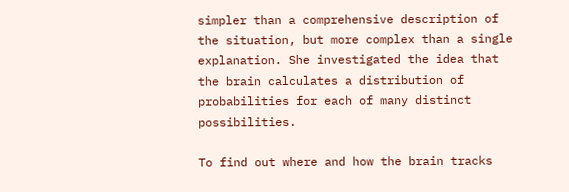simpler than a comprehensive description of the situation, but more complex than a single explanation. She investigated the idea that the brain calculates a distribution of probabilities for each of many distinct possibilities.

To find out where and how the brain tracks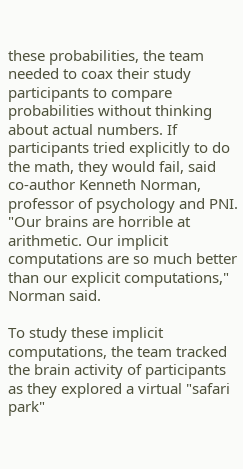these probabilities, the team needed to coax their study participants to compare probabilities without thinking about actual numbers. If participants tried explicitly to do the math, they would fail, said co-author Kenneth Norman, professor of psychology and PNI. "Our brains are horrible at arithmetic. Our implicit computations are so much better than our explicit computations," Norman said.

To study these implicit computations, the team tracked the brain activity of participants as they explored a virtual "safari park"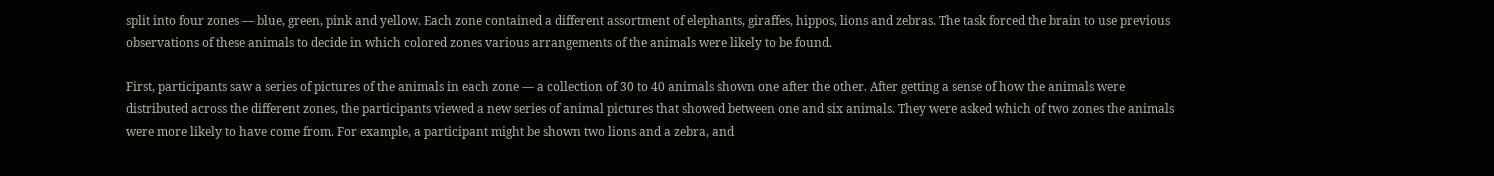split into four zones — blue, green, pink and yellow. Each zone contained a different assortment of elephants, giraffes, hippos, lions and zebras. The task forced the brain to use previous observations of these animals to decide in which colored zones various arrangements of the animals were likely to be found.

First, participants saw a series of pictures of the animals in each zone — a collection of 30 to 40 animals shown one after the other. After getting a sense of how the animals were distributed across the different zones, the participants viewed a new series of animal pictures that showed between one and six animals. They were asked which of two zones the animals were more likely to have come from. For example, a participant might be shown two lions and a zebra, and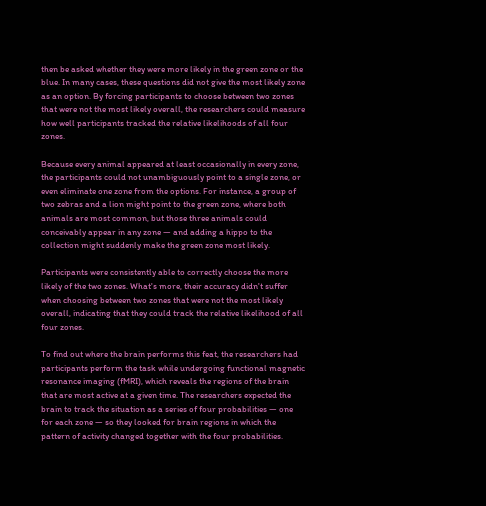then be asked whether they were more likely in the green zone or the blue. In many cases, these questions did not give the most likely zone as an option. By forcing participants to choose between two zones that were not the most likely overall, the researchers could measure how well participants tracked the relative likelihoods of all four zones.

Because every animal appeared at least occasionally in every zone, the participants could not unambiguously point to a single zone, or even eliminate one zone from the options. For instance, a group of two zebras and a lion might point to the green zone, where both animals are most common, but those three animals could conceivably appear in any zone — and adding a hippo to the collection might suddenly make the green zone most likely.

Participants were consistently able to correctly choose the more likely of the two zones. What's more, their accuracy didn't suffer when choosing between two zones that were not the most likely overall, indicating that they could track the relative likelihood of all four zones.

To find out where the brain performs this feat, the researchers had participants perform the task while undergoing functional magnetic resonance imaging (fMRI), which reveals the regions of the brain that are most active at a given time. The researchers expected the brain to track the situation as a series of four probabilities — one for each zone — so they looked for brain regions in which the pattern of activity changed together with the four probabilities.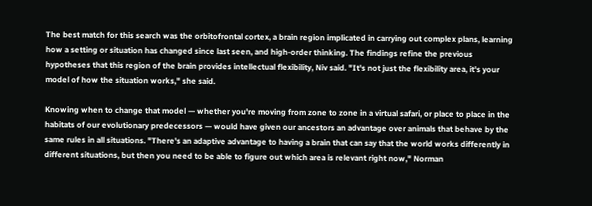The best match for this search was the orbitofrontal cortex, a brain region implicated in carrying out complex plans, learning how a setting or situation has changed since last seen, and high-order thinking. The findings refine the previous hypotheses that this region of the brain provides intellectual flexibility, Niv said. "It's not just the flexibility area, it's your model of how the situation works," she said.

Knowing when to change that model — whether you're moving from zone to zone in a virtual safari, or place to place in the habitats of our evolutionary predecessors — would have given our ancestors an advantage over animals that behave by the same rules in all situations. "There's an adaptive advantage to having a brain that can say that the world works differently in different situations, but then you need to be able to figure out which area is relevant right now," Norman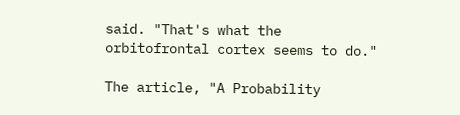said. "That's what the orbitofrontal cortex seems to do."

The article, "A Probability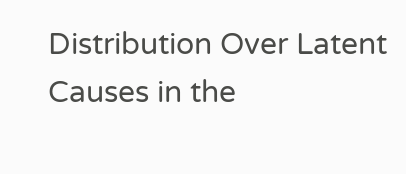Distribution Over Latent Causes in the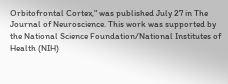Orbitofrontal Cortex," was published July 27 in The Journal of Neuroscience. This work was supported by the National Science Foundation/National Institutes of Health (NIH)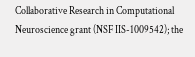Collaborative Research in Computational Neuroscience grant (NSF IIS-1009542); the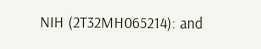NIH (2T32MH065214): and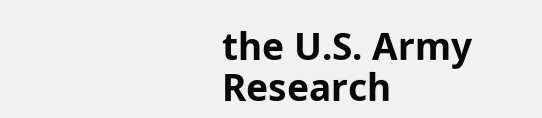the U.S. Army Research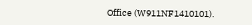Office (W911NF1410101).